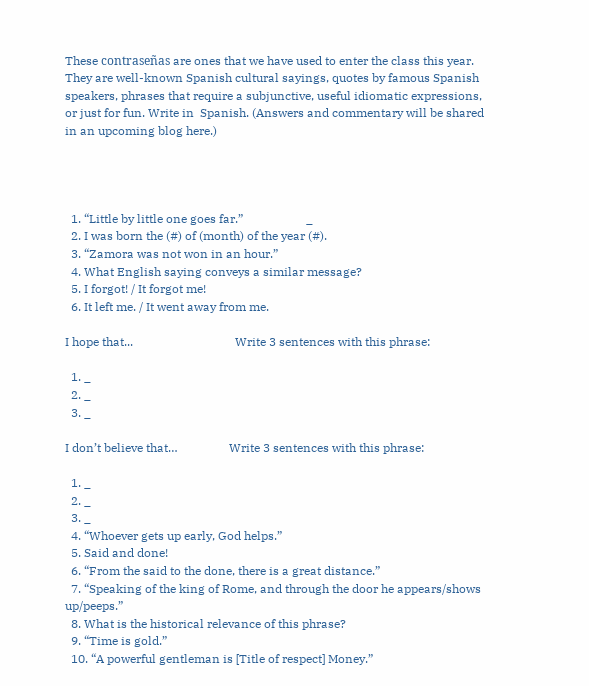These contraseñas are ones that we have used to enter the class this year. They are well-known Spanish cultural sayings, quotes by famous Spanish speakers, phrases that require a subjunctive, useful idiomatic expressions, or just for fun. Write in  Spanish. (Answers and commentary will be shared in an upcoming blog here.)




  1. “Little by little one goes far.”                     _
  2. I was born the (#) of (month) of the year (#).
  3. “Zamora was not won in an hour.”
  4. What English saying conveys a similar message?
  5. I forgot! / It forgot me!
  6. It left me. / It went away from me.

I hope that...                                  Write 3 sentences with this phrase:

  1. _
  2. _
  3. _

I don’t believe that…                 Write 3 sentences with this phrase:

  1. _
  2. _
  3. _
  4. “Whoever gets up early, God helps.”
  5. Said and done!
  6. “From the said to the done, there is a great distance.”
  7. “Speaking of the king of Rome, and through the door he appears/shows up/peeps.”
  8. What is the historical relevance of this phrase?
  9. “Time is gold.”
  10. “A powerful gentleman is [Title of respect] Money.”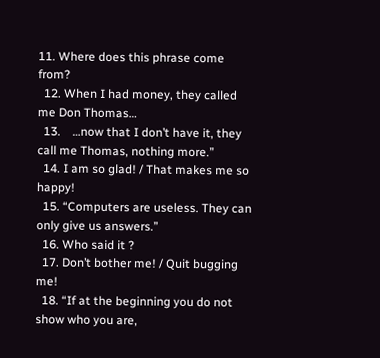11. Where does this phrase come from?
  12. When I had money, they called me Don Thomas…
  13.    …now that I don’t have it, they call me Thomas, nothing more.”
  14. I am so glad! / That makes me so happy!
  15. “Computers are useless. They can only give us answers.”
  16. Who said it ?
  17. Don’t bother me! / Quit bugging me!
  18. “If at the beginning you do not show who you are,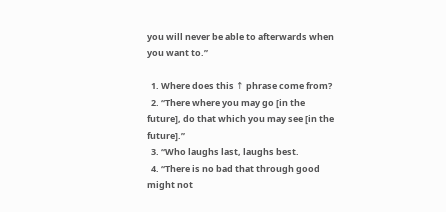you will never be able to afterwards when you want to.”

  1. Where does this ↑ phrase come from?
  2. “There where you may go [in the future], do that which you may see [in the future].”
  3. “Who laughs last, laughs best.
  4. “There is no bad that through good might not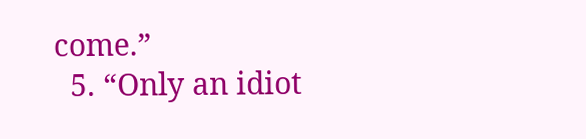come.”
  5. “Only an idiot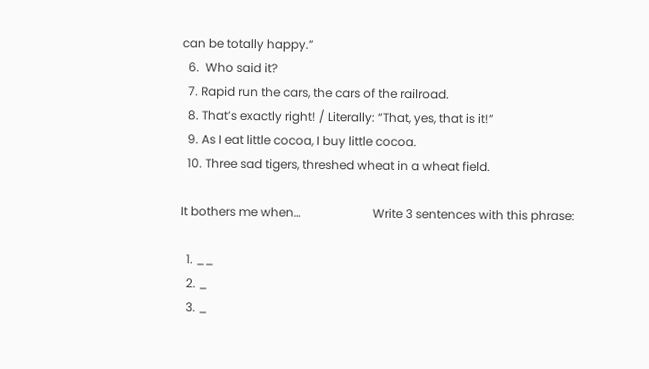can be totally happy.”
  6.  Who said it?
  7. Rapid run the cars, the cars of the railroad.
  8. That’s exactly right! / Literally: “That, yes, that is it!”
  9. As I eat little cocoa, I buy little cocoa.
  10. Three sad tigers, threshed wheat in a wheat field.

It bothers me when…                        Write 3 sentences with this phrase:

  1. __
  2. _
  3. _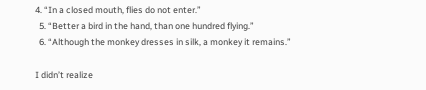4. “In a closed mouth, flies do not enter.”
  5. “Better a bird in the hand, than one hundred flying.”
  6. “Although the monkey dresses in silk, a monkey it remains.”

I didn’t realize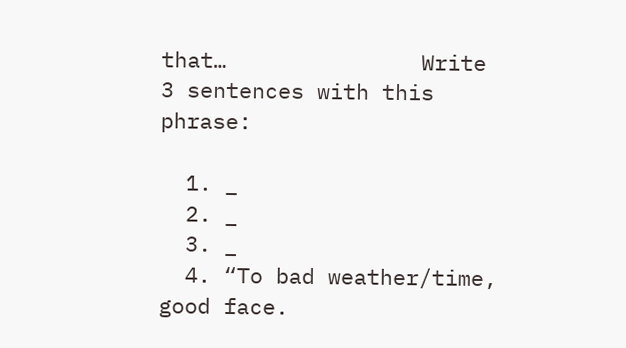that…               Write 3 sentences with this phrase:

  1. _
  2. _
  3. _
  4. “To bad weather/time, good face.